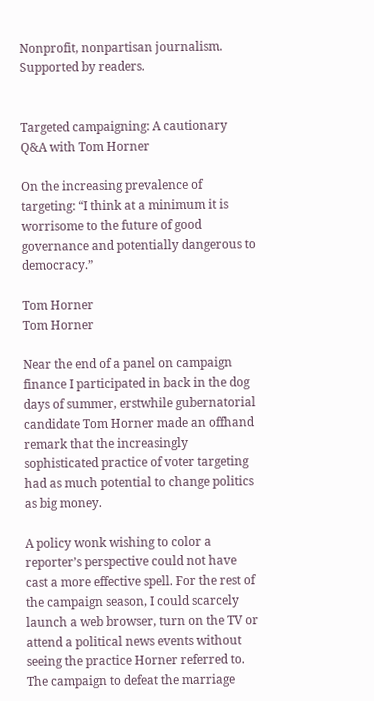Nonprofit, nonpartisan journalism. Supported by readers.


Targeted campaigning: A cautionary Q&A with Tom Horner

On the increasing prevalence of targeting: “I think at a minimum it is worrisome to the future of good governance and potentially dangerous to democracy.”

Tom Horner
Tom Horner

Near the end of a panel on campaign finance I participated in back in the dog days of summer, erstwhile gubernatorial candidate Tom Horner made an offhand remark that the increasingly sophisticated practice of voter targeting had as much potential to change politics as big money.

A policy wonk wishing to color a reporter’s perspective could not have cast a more effective spell. For the rest of the campaign season, I could scarcely launch a web browser, turn on the TV or attend a political news events without seeing the practice Horner referred to. The campaign to defeat the marriage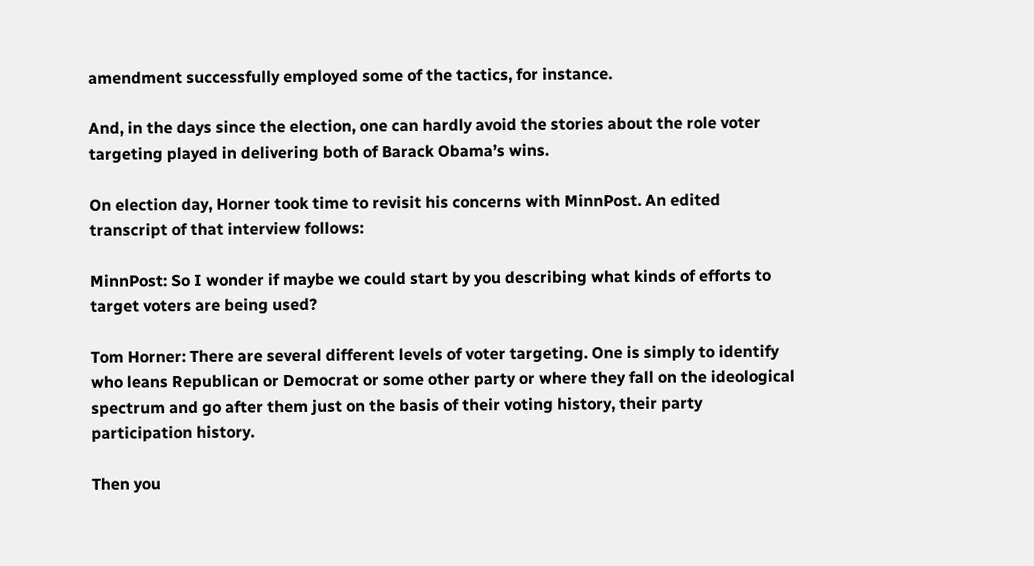amendment successfully employed some of the tactics, for instance.

And, in the days since the election, one can hardly avoid the stories about the role voter targeting played in delivering both of Barack Obama’s wins.

On election day, Horner took time to revisit his concerns with MinnPost. An edited transcript of that interview follows:

MinnPost: So I wonder if maybe we could start by you describing what kinds of efforts to target voters are being used?

Tom Horner: There are several different levels of voter targeting. One is simply to identify who leans Republican or Democrat or some other party or where they fall on the ideological spectrum and go after them just on the basis of their voting history, their party participation history.

Then you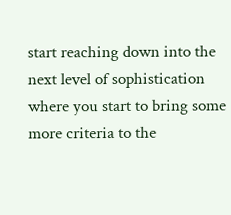start reaching down into the next level of sophistication where you start to bring some more criteria to the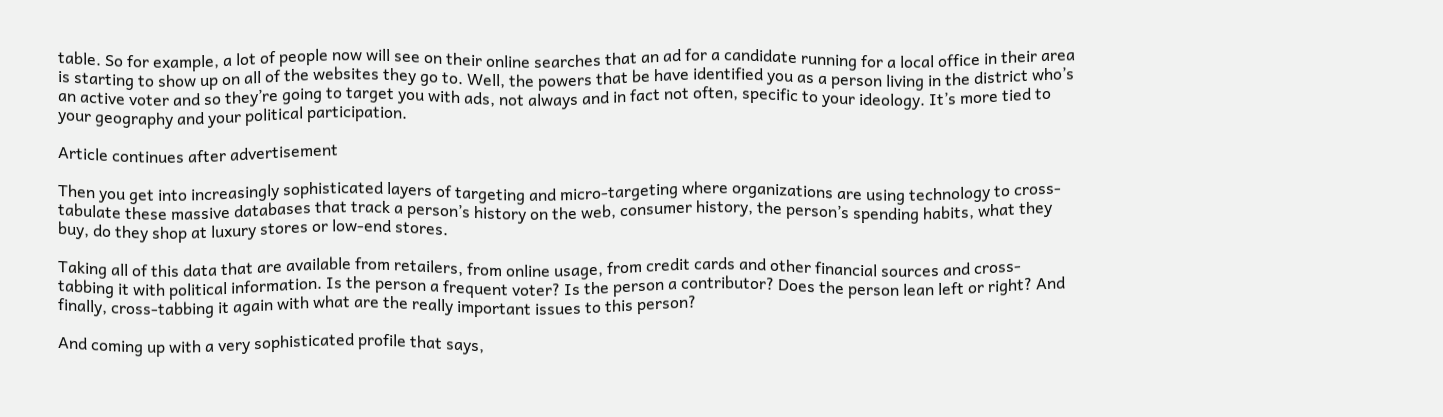table. So for example, a lot of people now will see on their online searches that an ad for a candidate running for a local office in their area is starting to show up on all of the websites they go to. Well, the powers that be have identified you as a person living in the district who’s an active voter and so they’re going to target you with ads, not always and in fact not often, specific to your ideology. It’s more tied to your geography and your political participation.

Article continues after advertisement

Then you get into increasingly sophisticated layers of targeting and micro-targeting where organizations are using technology to cross-tabulate these massive databases that track a person’s history on the web, consumer history, the person’s spending habits, what they buy, do they shop at luxury stores or low-end stores.

Taking all of this data that are available from retailers, from online usage, from credit cards and other financial sources and cross-tabbing it with political information. Is the person a frequent voter? Is the person a contributor? Does the person lean left or right? And finally, cross-tabbing it again with what are the really important issues to this person?

And coming up with a very sophisticated profile that says,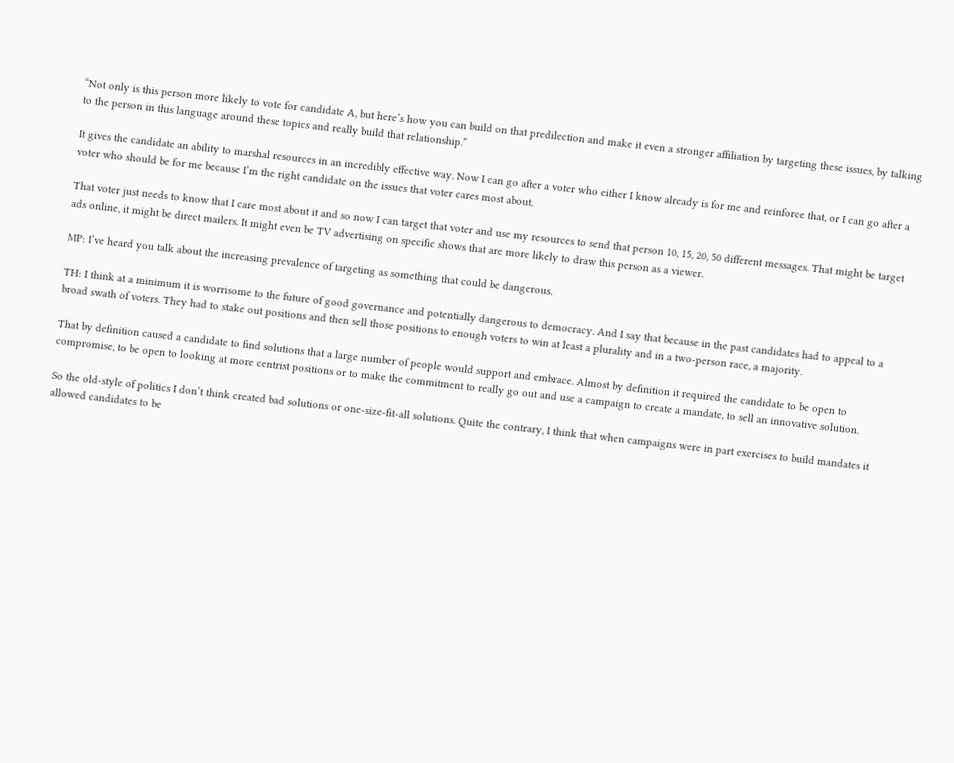“Not only is this person more likely to vote for candidate A, but here’s how you can build on that predilection and make it even a stronger affiliation by targeting these issues, by talking to the person in this language around these topics and really build that relationship.”

It gives the candidate an ability to marshal resources in an incredibly effective way. Now I can go after a voter who either I know already is for me and reinforce that, or I can go after a voter who should be for me because I’m the right candidate on the issues that voter cares most about.

That voter just needs to know that I care most about it and so now I can target that voter and use my resources to send that person 10, 15, 20, 50 different messages. That might be target ads online, it might be direct mailers. It might even be TV advertising on specific shows that are more likely to draw this person as a viewer.

MP: I’ve heard you talk about the increasing prevalence of targeting as something that could be dangerous.

TH: I think at a minimum it is worrisome to the future of good governance and potentially dangerous to democracy. And I say that because in the past candidates had to appeal to a broad swath of voters. They had to stake out positions and then sell those positions to enough voters to win at least a plurality and in a two-person race, a majority.

That by definition caused a candidate to find solutions that a large number of people would support and embrace. Almost by definition it required the candidate to be open to compromise, to be open to looking at more centrist positions or to make the commitment to really go out and use a campaign to create a mandate, to sell an innovative solution.

So the old-style of politics I don’t think created bad solutions or one-size-fit-all solutions. Quite the contrary, I think that when campaigns were in part exercises to build mandates it allowed candidates to be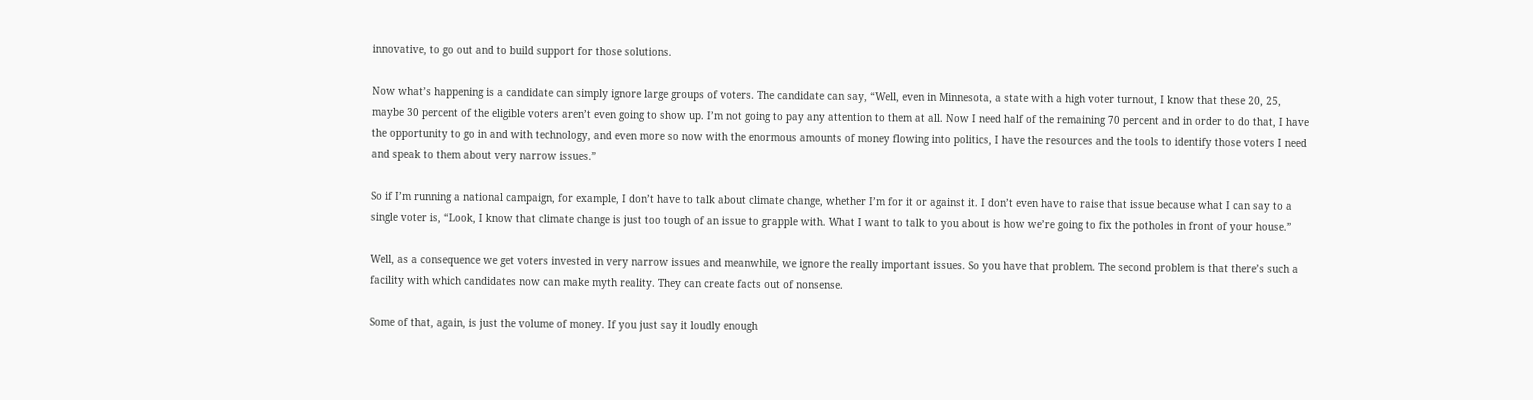innovative, to go out and to build support for those solutions.

Now what’s happening is a candidate can simply ignore large groups of voters. The candidate can say, “Well, even in Minnesota, a state with a high voter turnout, I know that these 20, 25, maybe 30 percent of the eligible voters aren’t even going to show up. I’m not going to pay any attention to them at all. Now I need half of the remaining 70 percent and in order to do that, I have the opportunity to go in and with technology, and even more so now with the enormous amounts of money flowing into politics, I have the resources and the tools to identify those voters I need and speak to them about very narrow issues.”

So if I’m running a national campaign, for example, I don’t have to talk about climate change, whether I’m for it or against it. I don’t even have to raise that issue because what I can say to a single voter is, “Look, I know that climate change is just too tough of an issue to grapple with. What I want to talk to you about is how we’re going to fix the potholes in front of your house.”

Well, as a consequence we get voters invested in very narrow issues and meanwhile, we ignore the really important issues. So you have that problem. The second problem is that there’s such a facility with which candidates now can make myth reality. They can create facts out of nonsense.

Some of that, again, is just the volume of money. If you just say it loudly enough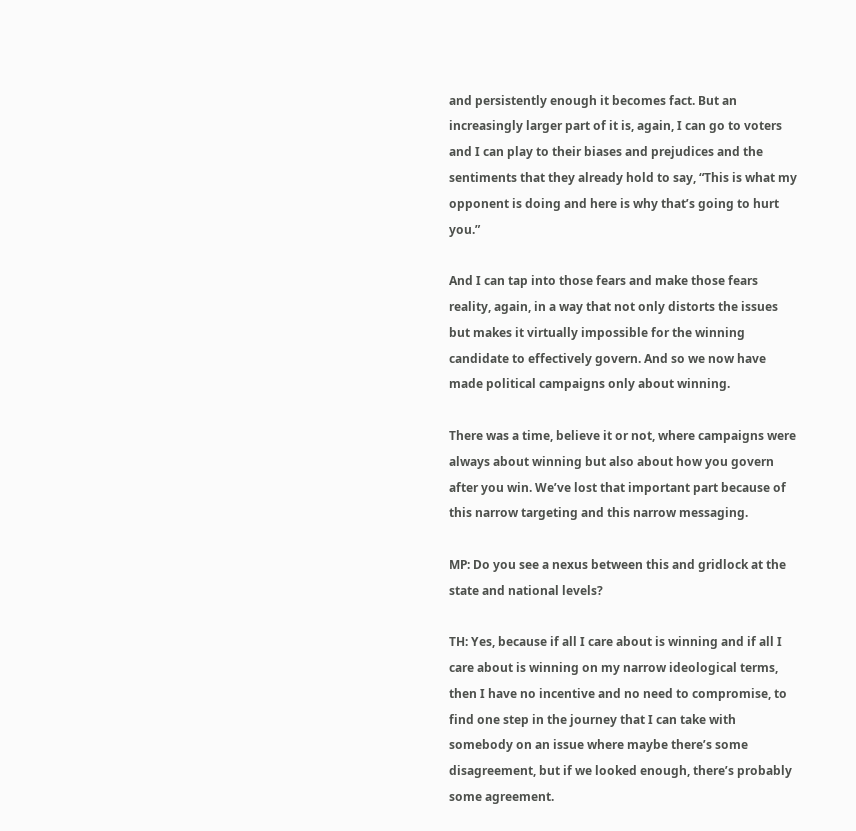and persistently enough it becomes fact. But an increasingly larger part of it is, again, I can go to voters and I can play to their biases and prejudices and the sentiments that they already hold to say, “This is what my opponent is doing and here is why that’s going to hurt you.”

And I can tap into those fears and make those fears reality, again, in a way that not only distorts the issues but makes it virtually impossible for the winning candidate to effectively govern. And so we now have made political campaigns only about winning.

There was a time, believe it or not, where campaigns were always about winning but also about how you govern after you win. We’ve lost that important part because of this narrow targeting and this narrow messaging.

MP: Do you see a nexus between this and gridlock at the state and national levels?

TH: Yes, because if all I care about is winning and if all I care about is winning on my narrow ideological terms, then I have no incentive and no need to compromise, to find one step in the journey that I can take with somebody on an issue where maybe there’s some disagreement, but if we looked enough, there’s probably some agreement.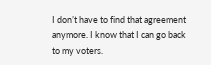I don’t have to find that agreement anymore. I know that I can go back to my voters.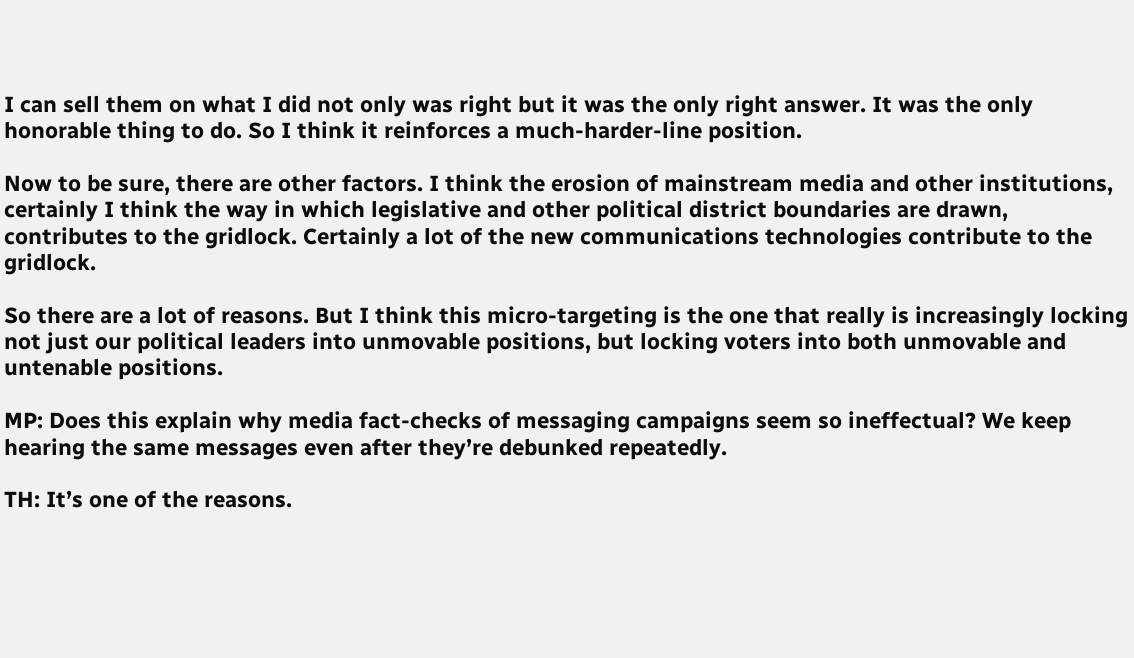I can sell them on what I did not only was right but it was the only right answer. It was the only honorable thing to do. So I think it reinforces a much-harder-line position.

Now to be sure, there are other factors. I think the erosion of mainstream media and other institutions, certainly I think the way in which legislative and other political district boundaries are drawn, contributes to the gridlock. Certainly a lot of the new communications technologies contribute to the gridlock.

So there are a lot of reasons. But I think this micro-targeting is the one that really is increasingly locking not just our political leaders into unmovable positions, but locking voters into both unmovable and untenable positions.

MP: Does this explain why media fact-checks of messaging campaigns seem so ineffectual? We keep hearing the same messages even after they’re debunked repeatedly.

TH: It’s one of the reasons.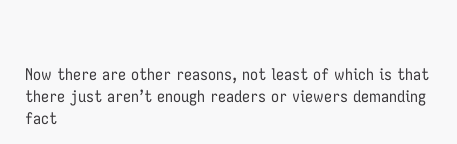Now there are other reasons, not least of which is that there just aren’t enough readers or viewers demanding fact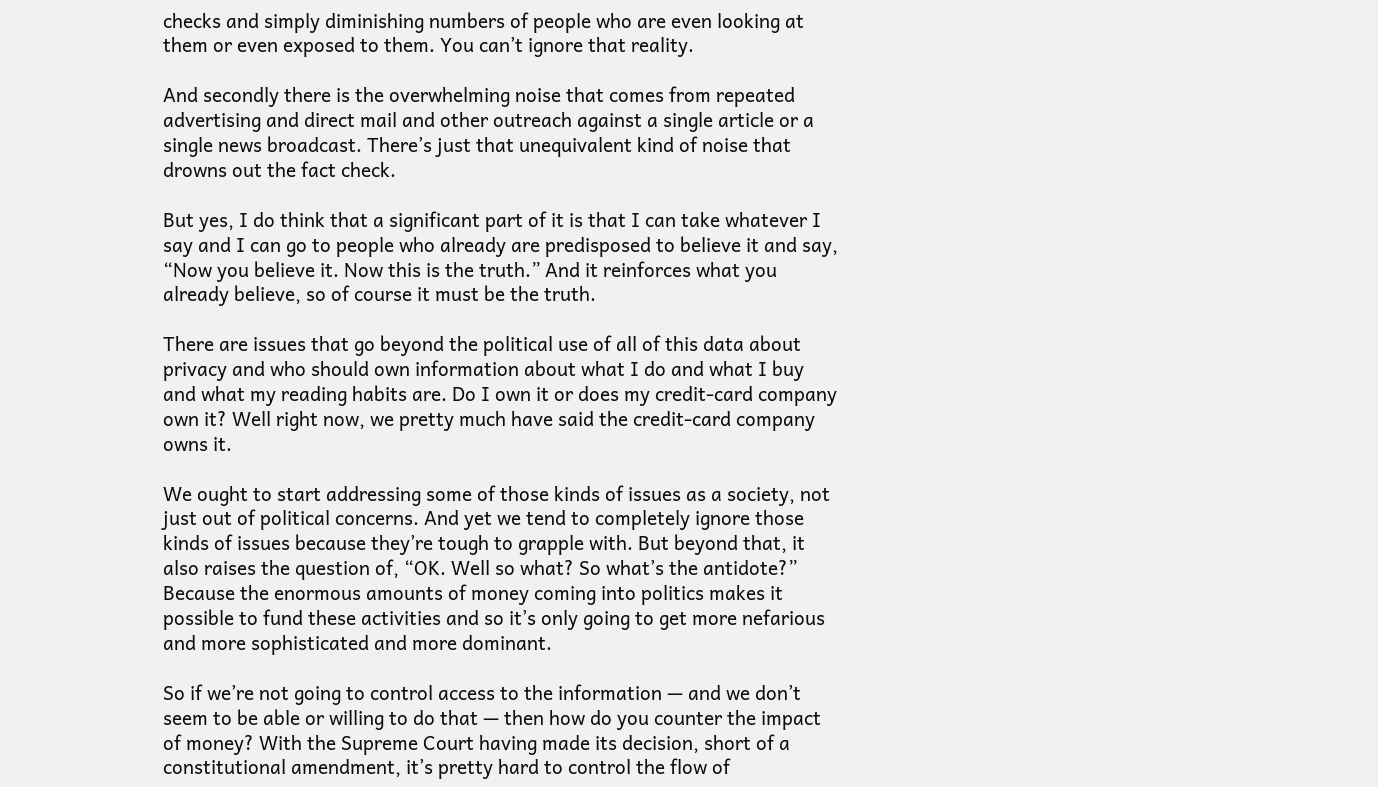checks and simply diminishing numbers of people who are even looking at them or even exposed to them. You can’t ignore that reality.

And secondly there is the overwhelming noise that comes from repeated advertising and direct mail and other outreach against a single article or a single news broadcast. There’s just that unequivalent kind of noise that drowns out the fact check.

But yes, I do think that a significant part of it is that I can take whatever I say and I can go to people who already are predisposed to believe it and say, “Now you believe it. Now this is the truth.” And it reinforces what you already believe, so of course it must be the truth.

There are issues that go beyond the political use of all of this data about privacy and who should own information about what I do and what I buy and what my reading habits are. Do I own it or does my credit-card company own it? Well right now, we pretty much have said the credit-card company owns it.

We ought to start addressing some of those kinds of issues as a society, not just out of political concerns. And yet we tend to completely ignore those kinds of issues because they’re tough to grapple with. But beyond that, it also raises the question of, “OK. Well so what? So what’s the antidote?” Because the enormous amounts of money coming into politics makes it possible to fund these activities and so it’s only going to get more nefarious and more sophisticated and more dominant.

So if we’re not going to control access to the information — and we don’t seem to be able or willing to do that — then how do you counter the impact of money? With the Supreme Court having made its decision, short of a constitutional amendment, it’s pretty hard to control the flow of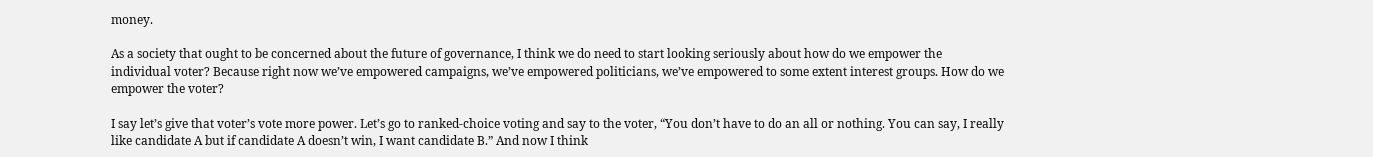money.

As a society that ought to be concerned about the future of governance, I think we do need to start looking seriously about how do we empower the individual voter? Because right now we’ve empowered campaigns, we’ve empowered politicians, we’ve empowered to some extent interest groups. How do we empower the voter?

I say let’s give that voter’s vote more power. Let’s go to ranked-choice voting and say to the voter, “You don’t have to do an all or nothing. You can say, I really like candidate A but if candidate A doesn’t win, I want candidate B.” And now I think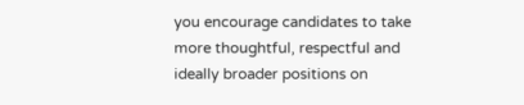you encourage candidates to take more thoughtful, respectful and ideally broader positions on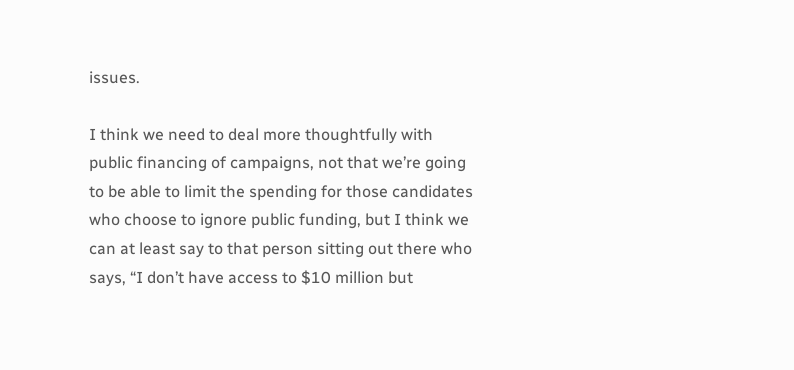issues.

I think we need to deal more thoughtfully with public financing of campaigns, not that we’re going to be able to limit the spending for those candidates who choose to ignore public funding, but I think we can at least say to that person sitting out there who says, “I don’t have access to $10 million but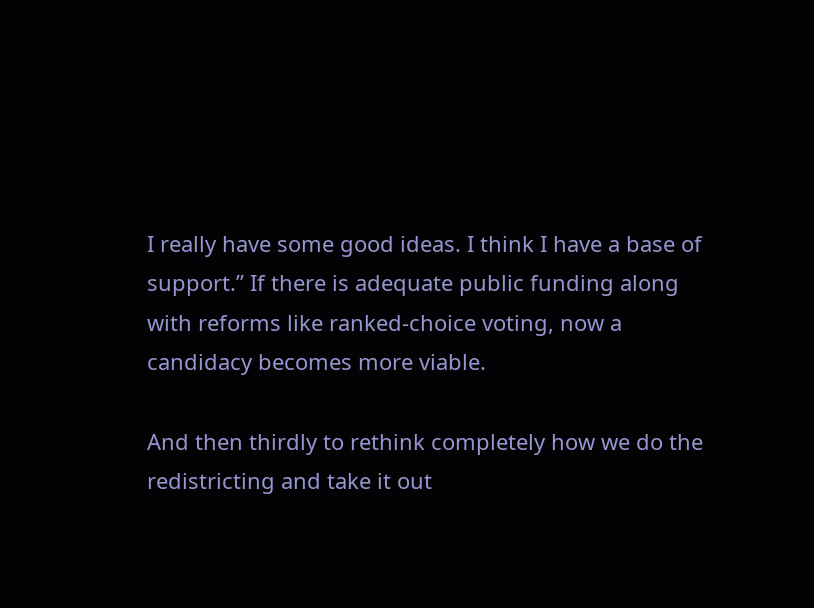I really have some good ideas. I think I have a base of support.” If there is adequate public funding along with reforms like ranked-choice voting, now a candidacy becomes more viable.

And then thirdly to rethink completely how we do the redistricting and take it out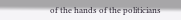of the hands of the politicians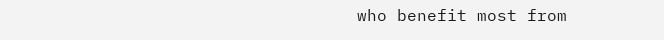who benefit most from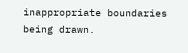inappropriate boundaries being drawn.